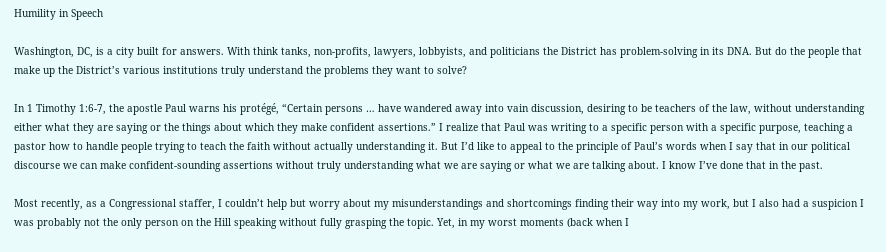Humility in Speech

Washington, DC, is a city built for answers. With think tanks, non-profits, lawyers, lobbyists, and politicians the District has problem-solving in its DNA. But do the people that make up the District’s various institutions truly understand the problems they want to solve?

In 1 Timothy 1:6-7, the apostle Paul warns his protégé, “Certain persons … have wandered away into vain discussion, desiring to be teachers of the law, without understanding either what they are saying or the things about which they make confident assertions.” I realize that Paul was writing to a specific person with a specific purpose, teaching a pastor how to handle people trying to teach the faith without actually understanding it. But I’d like to appeal to the principle of Paul’s words when I say that in our political discourse we can make confident-sounding assertions without truly understanding what we are saying or what we are talking about. I know I’ve done that in the past.

Most recently, as a Congressional staffer, I couldn’t help but worry about my misunderstandings and shortcomings finding their way into my work, but I also had a suspicion I was probably not the only person on the Hill speaking without fully grasping the topic. Yet, in my worst moments (back when I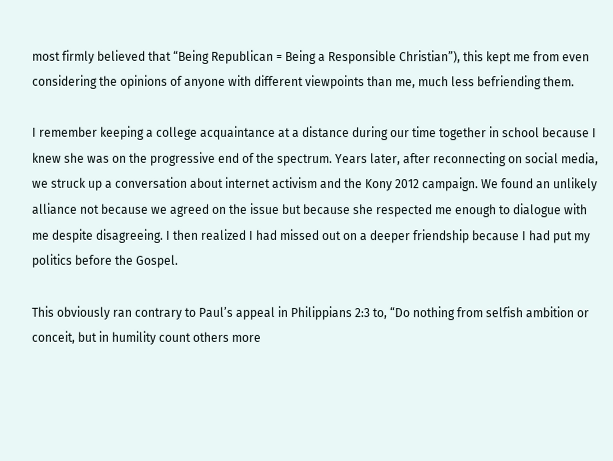most firmly believed that “Being Republican = Being a Responsible Christian”), this kept me from even considering the opinions of anyone with different viewpoints than me, much less befriending them.

I remember keeping a college acquaintance at a distance during our time together in school because I knew she was on the progressive end of the spectrum. Years later, after reconnecting on social media, we struck up a conversation about internet activism and the Kony 2012 campaign. We found an unlikely alliance not because we agreed on the issue but because she respected me enough to dialogue with me despite disagreeing. I then realized I had missed out on a deeper friendship because I had put my politics before the Gospel.

This obviously ran contrary to Paul’s appeal in Philippians 2:3 to, “Do nothing from selfish ambition or conceit, but in humility count others more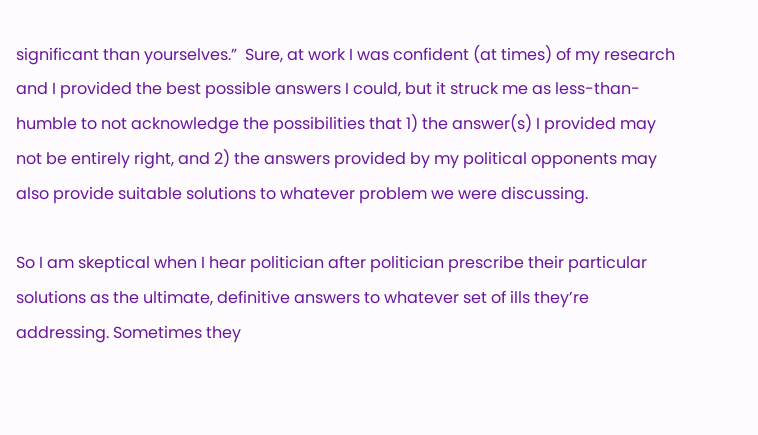significant than yourselves.”  Sure, at work I was confident (at times) of my research and I provided the best possible answers I could, but it struck me as less-than-humble to not acknowledge the possibilities that 1) the answer(s) I provided may not be entirely right, and 2) the answers provided by my political opponents may also provide suitable solutions to whatever problem we were discussing.

So I am skeptical when I hear politician after politician prescribe their particular solutions as the ultimate, definitive answers to whatever set of ills they’re addressing. Sometimes they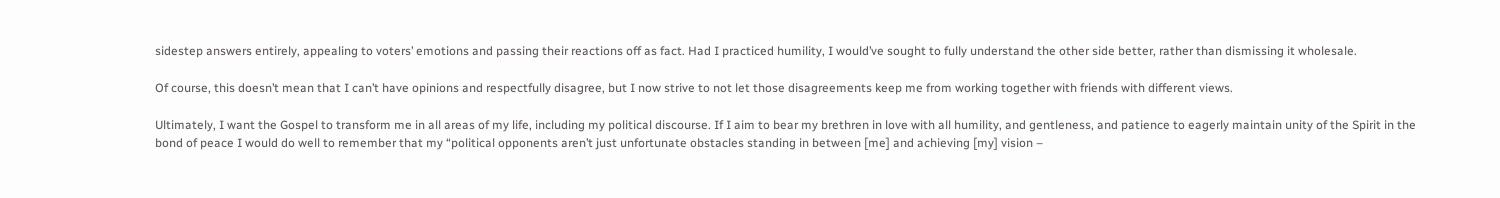sidestep answers entirely, appealing to voters’ emotions and passing their reactions off as fact. Had I practiced humility, I would’ve sought to fully understand the other side better, rather than dismissing it wholesale.

Of course, this doesn’t mean that I can’t have opinions and respectfully disagree, but I now strive to not let those disagreements keep me from working together with friends with different views.

Ultimately, I want the Gospel to transform me in all areas of my life, including my political discourse. If I aim to bear my brethren in love with all humility, and gentleness, and patience to eagerly maintain unity of the Spirit in the bond of peace I would do well to remember that my “political opponents aren’t just unfortunate obstacles standing in between [me] and achieving [my] vision –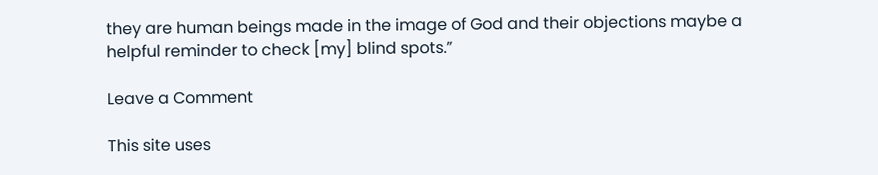they are human beings made in the image of God and their objections maybe a helpful reminder to check [my] blind spots.”

Leave a Comment

This site uses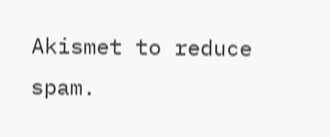Akismet to reduce spam.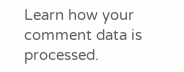Learn how your comment data is processed.